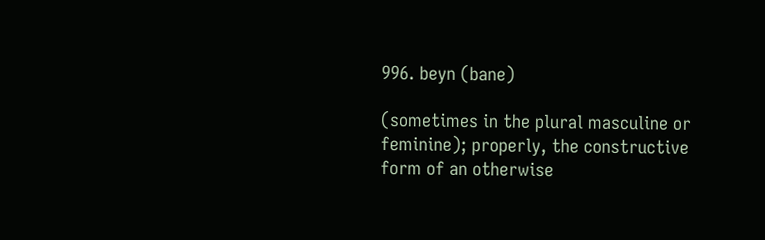996. beyn (bane)

(sometimes in the plural masculine or feminine); properly, the constructive form of an otherwise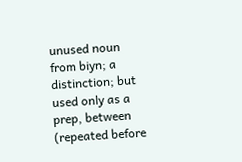unused noun from biyn; a distinction; but used only as a prep, between (repeated before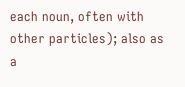each noun, often with other particles); also as a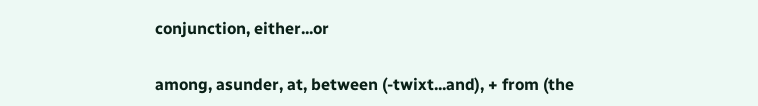conjunction, either...or

among, asunder, at, between (-twixt...and), + from (the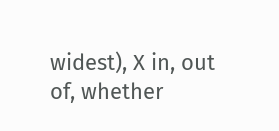widest), X in, out of, whether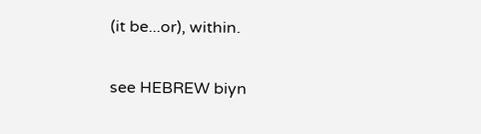(it be...or), within.

see HEBREW biyn